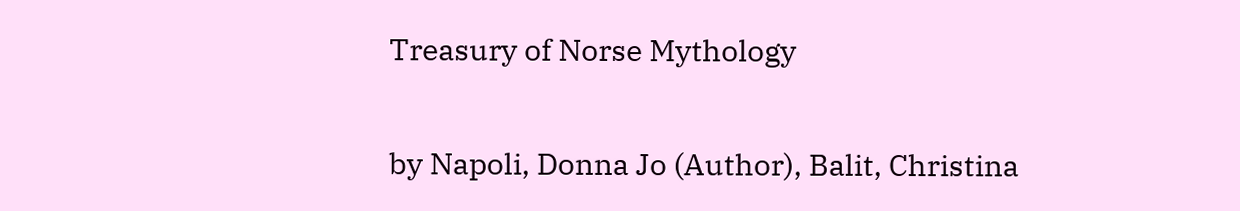Treasury of Norse Mythology

by Napoli, Donna Jo (Author), Balit, Christina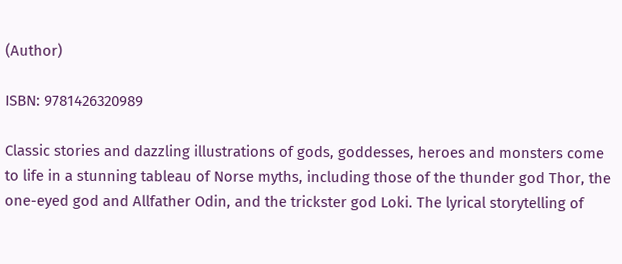(Author)

ISBN: 9781426320989

Classic stories and dazzling illustrations of gods, goddesses, heroes and monsters come to life in a stunning tableau of Norse myths, including those of the thunder god Thor, the one-eyed god and Allfather Odin, and the trickster god Loki. The lyrical storytelling of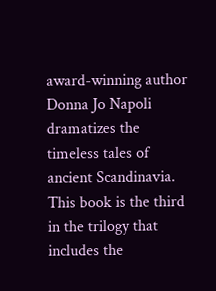award-winning author Donna Jo Napoli dramatizes the timeless tales of ancient Scandinavia. This book is the third in the trilogy that includes the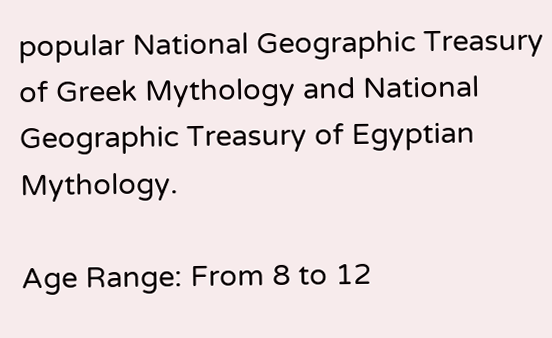popular National Geographic Treasury of Greek Mythology and National Geographic Treasury of Egyptian Mythology.

Age Range: From 8 to 12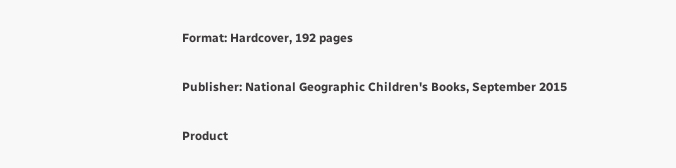Format: Hardcover, 192 pages

Publisher: National Geographic Children's Books, September 2015

Product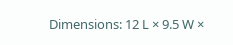Dimensions: 12 L × 9.5 W ×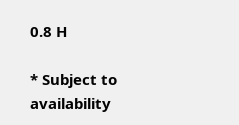0.8 H

* Subject to availability